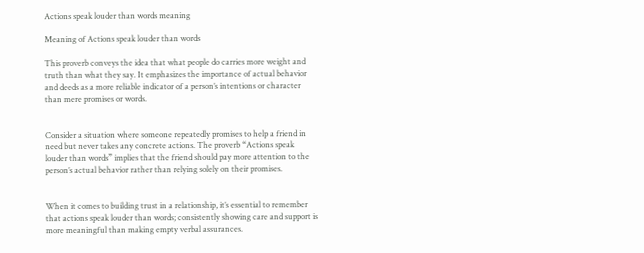Actions speak louder than words meaning

Meaning of Actions speak louder than words

This proverb conveys the idea that what people do carries more weight and truth than what they say. It emphasizes the importance of actual behavior and deeds as a more reliable indicator of a person’s intentions or character than mere promises or words.


Consider a situation where someone repeatedly promises to help a friend in need but never takes any concrete actions. The proverb “Actions speak louder than words” implies that the friend should pay more attention to the person’s actual behavior rather than relying solely on their promises.


When it comes to building trust in a relationship, it’s essential to remember that actions speak louder than words; consistently showing care and support is more meaningful than making empty verbal assurances.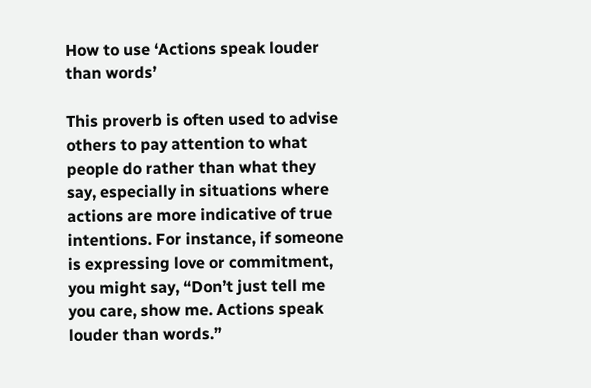How to use ‘Actions speak louder than words’

This proverb is often used to advise others to pay attention to what people do rather than what they say, especially in situations where actions are more indicative of true intentions. For instance, if someone is expressing love or commitment, you might say, “Don’t just tell me you care, show me. Actions speak louder than words.”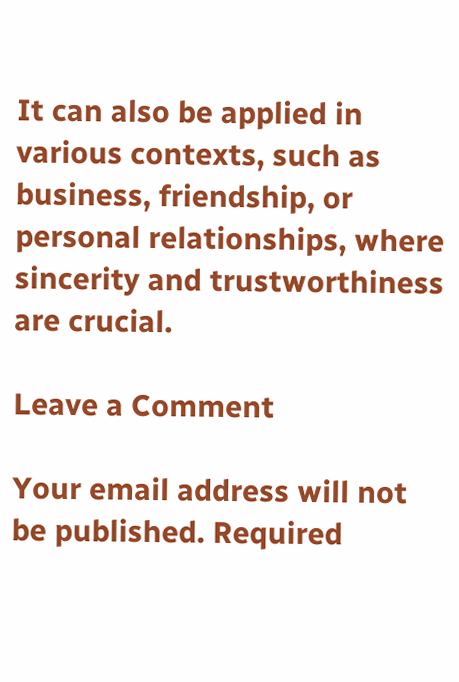It can also be applied in various contexts, such as business, friendship, or personal relationships, where sincerity and trustworthiness are crucial.

Leave a Comment

Your email address will not be published. Required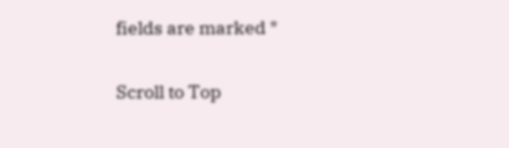fields are marked *

Scroll to Top